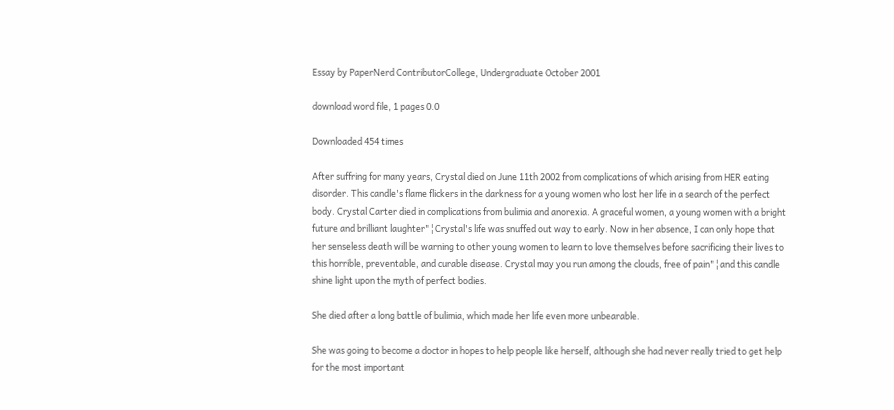Essay by PaperNerd ContributorCollege, Undergraduate October 2001

download word file, 1 pages 0.0

Downloaded 454 times

After suffring for many years, Crystal died on June 11th 2002 from complications of which arising from HER eating disorder. This candle's flame flickers in the darkness for a young women who lost her life in a search of the perfect body. Crystal Carter died in complications from bulimia and anorexia. A graceful women, a young women with a bright future and brilliant laughter"¦Crystal's life was snuffed out way to early. Now in her absence, I can only hope that her senseless death will be warning to other young women to learn to love themselves before sacrificing their lives to this horrible, preventable, and curable disease. Crystal may you run among the clouds, free of pain"¦and this candle shine light upon the myth of perfect bodies.

She died after a long battle of bulimia, which made her life even more unbearable.

She was going to become a doctor in hopes to help people like herself, although she had never really tried to get help for the most important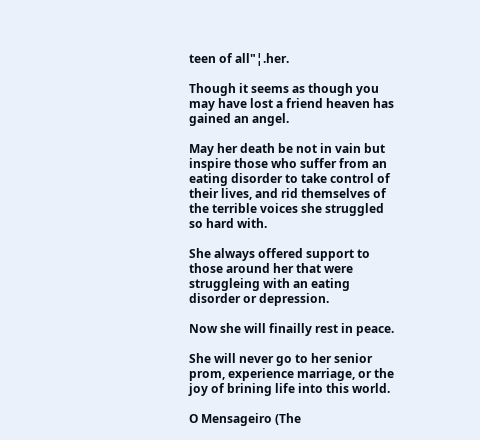teen of all"¦.her.

Though it seems as though you may have lost a friend heaven has gained an angel.

May her death be not in vain but inspire those who suffer from an eating disorder to take control of their lives, and rid themselves of the terrible voices she struggled so hard with.

She always offered support to those around her that were struggleing with an eating disorder or depression.

Now she will finailly rest in peace.

She will never go to her senior prom, experience marriage, or the joy of brining life into this world.

O Mensageiro (The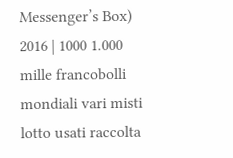Messenger’s Box) 2016 | 1000 1.000 mille francobolli mondiali vari misti lotto usati raccolta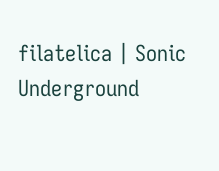filatelica | Sonic Underground